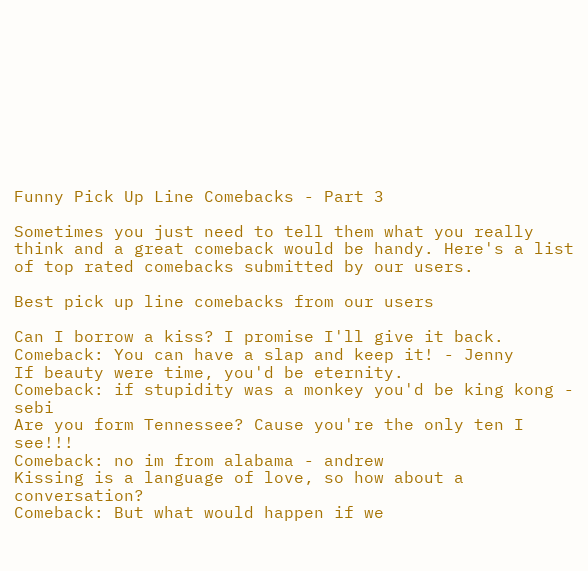Funny Pick Up Line Comebacks - Part 3

Sometimes you just need to tell them what you really think and a great comeback would be handy. Here's a list of top rated comebacks submitted by our users.

Best pick up line comebacks from our users

Can I borrow a kiss? I promise I'll give it back.
Comeback: You can have a slap and keep it! - Jenny
If beauty were time, you'd be eternity.
Comeback: if stupidity was a monkey you'd be king kong - sebi
Are you form Tennessee? Cause you're the only ten I see!!!
Comeback: no im from alabama - andrew
Kissing is a language of love, so how about a conversation?
Comeback: But what would happen if we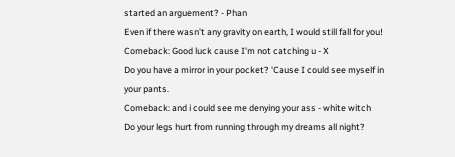started an arguement? - Phan
Even if there wasn't any gravity on earth, I would still fall for you!
Comeback: Good luck cause I'm not catching u - X
Do you have a mirror in your pocket? 'Cause I could see myself in your pants.
Comeback: and i could see me denying your ass - white witch
Do your legs hurt from running through my dreams all night?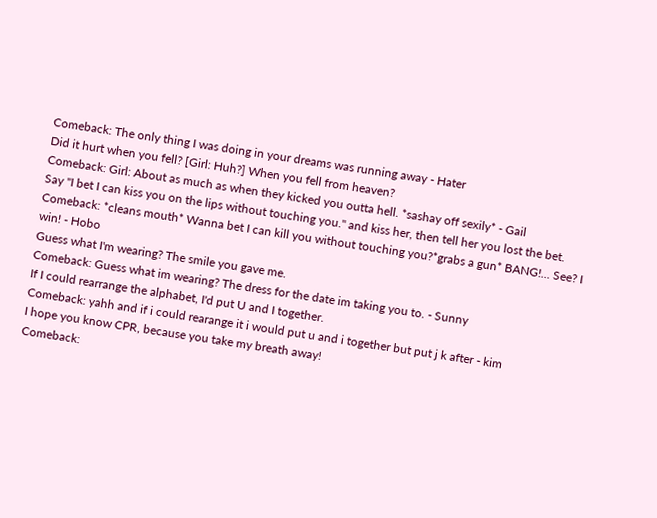Comeback: The only thing I was doing in your dreams was running away - Hater
Did it hurt when you fell? [Girl: Huh?] When you fell from heaven?
Comeback: Girl: About as much as when they kicked you outta hell. *sashay off sexily* - Gail
Say "I bet I can kiss you on the lips without touching you." and kiss her, then tell her you lost the bet.
Comeback: *cleans mouth* Wanna bet I can kill you without touching you?*grabs a gun* BANG!... See? I win! - Hobo
Guess what I'm wearing? The smile you gave me.
Comeback: Guess what im wearing? The dress for the date im taking you to. - Sunny
If I could rearrange the alphabet, I'd put U and I together.
Comeback: yahh and if i could rearange it i would put u and i together but put j k after - kim
I hope you know CPR, because you take my breath away!
Comeback: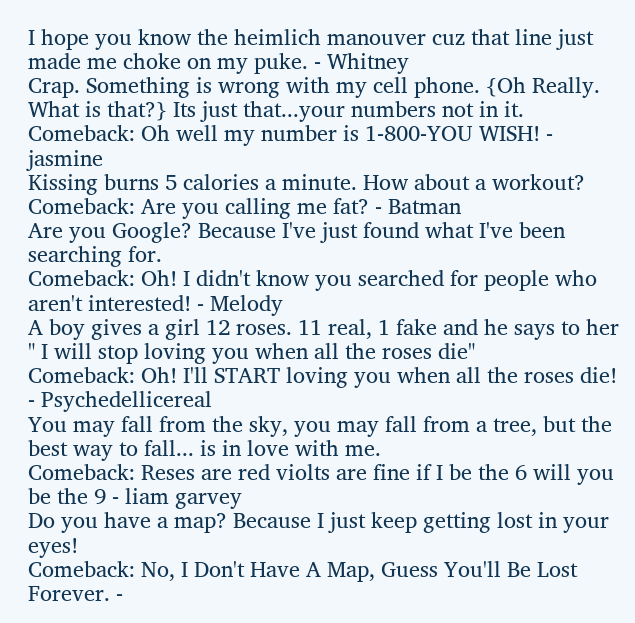I hope you know the heimlich manouver cuz that line just made me choke on my puke. - Whitney
Crap. Something is wrong with my cell phone. {Oh Really. What is that?} Its just that...your numbers not in it.
Comeback: Oh well my number is 1-800-YOU WISH! - jasmine
Kissing burns 5 calories a minute. How about a workout?
Comeback: Are you calling me fat? - Batman
Are you Google? Because I've just found what I've been searching for.
Comeback: Oh! I didn't know you searched for people who aren't interested! - Melody
A boy gives a girl 12 roses. 11 real, 1 fake and he says to her " I will stop loving you when all the roses die"
Comeback: Oh! I'll START loving you when all the roses die! - Psychedellicereal
You may fall from the sky, you may fall from a tree, but the best way to fall... is in love with me.
Comeback: Reses are red violts are fine if I be the 6 will you be the 9 - liam garvey
Do you have a map? Because I just keep getting lost in your eyes!
Comeback: No, I Don't Have A Map, Guess You'll Be Lost Forever. -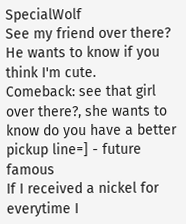SpecialWolf
See my friend over there? He wants to know if you think I'm cute.
Comeback: see that girl over there?, she wants to know do you have a better pickup line=] - future famous
If I received a nickel for everytime I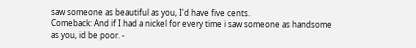saw someone as beautiful as you, I'd have five cents.
Comeback: And if I had a nickel for every time i saw someone as handsome as you, id be poor. -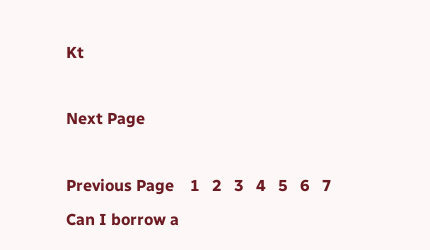Kt

Next Page

Previous Page    1   2   3   4   5   6   7
Can I borrow a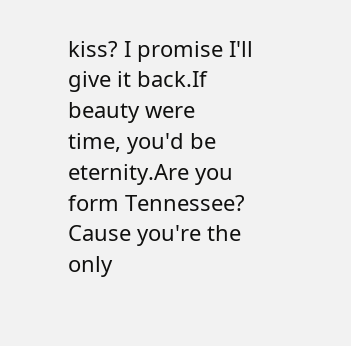kiss? I promise I'll give it back.If beauty were time, you'd be eternity.Are you form Tennessee?
Cause you're the only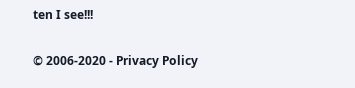ten I see!!!

© 2006-2020 - Privacy Policy